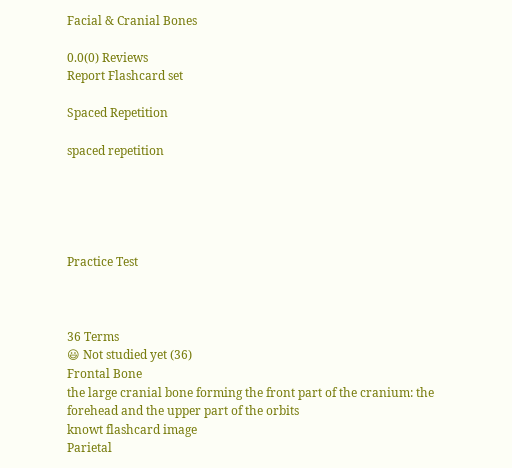Facial & Cranial Bones

0.0(0) Reviews
Report Flashcard set

Spaced Repetition

spaced repetition





Practice Test



36 Terms
😃 Not studied yet (36)
Frontal Bone
the large cranial bone forming the front part of the cranium: the forehead and the upper part of the orbits
knowt flashcard image
Parietal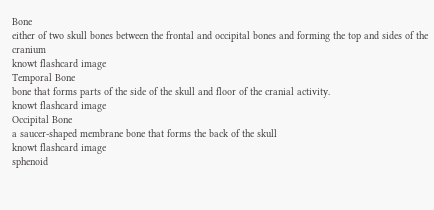Bone
either of two skull bones between the frontal and occipital bones and forming the top and sides of the cranium
knowt flashcard image
Temporal Bone
bone that forms parts of the side of the skull and floor of the cranial activity.
knowt flashcard image
Occipital Bone
a saucer-shaped membrane bone that forms the back of the skull
knowt flashcard image
sphenoid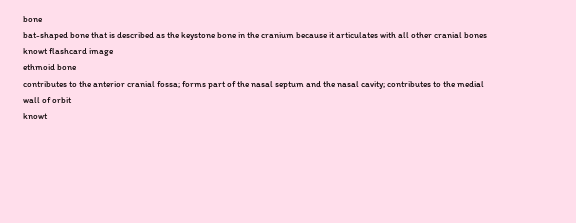bone
bat-shaped bone that is described as the keystone bone in the cranium because it articulates with all other cranial bones
knowt flashcard image
ethmoid bone
contributes to the anterior cranial fossa; forms part of the nasal septum and the nasal cavity; contributes to the medial wall of orbit
knowt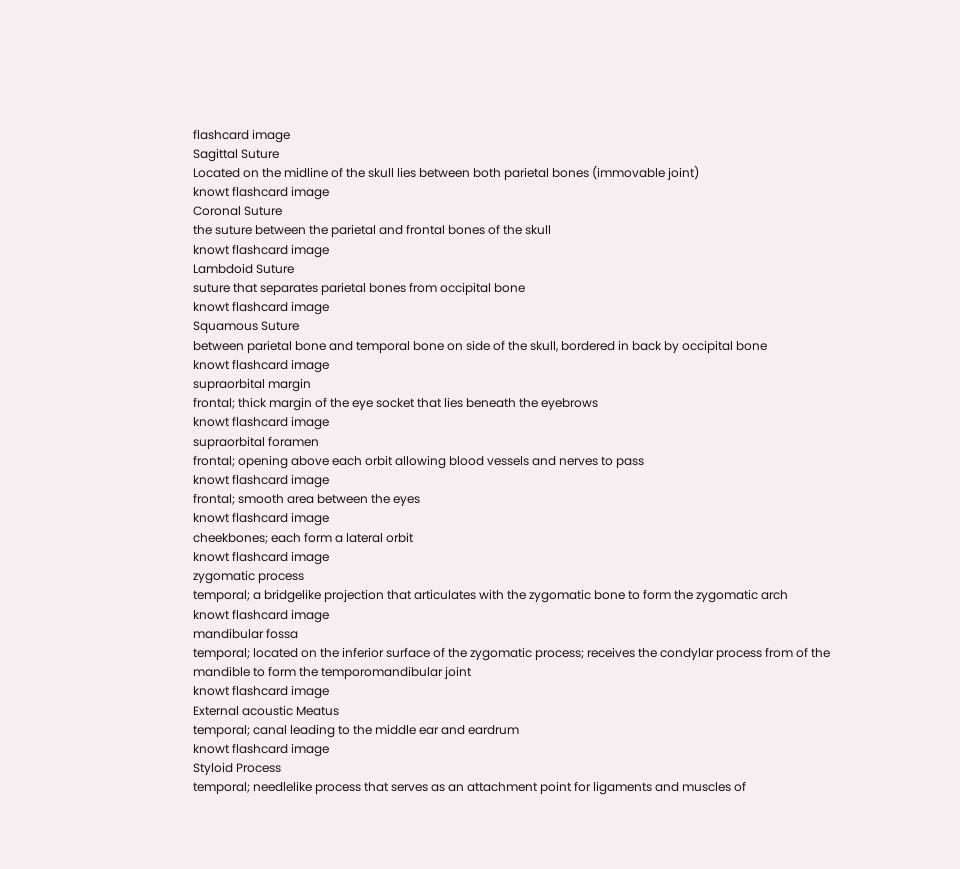flashcard image
Sagittal Suture
Located on the midline of the skull lies between both parietal bones (immovable joint)
knowt flashcard image
Coronal Suture
the suture between the parietal and frontal bones of the skull
knowt flashcard image
Lambdoid Suture
suture that separates parietal bones from occipital bone
knowt flashcard image
Squamous Suture
between parietal bone and temporal bone on side of the skull, bordered in back by occipital bone
knowt flashcard image
supraorbital margin
frontal; thick margin of the eye socket that lies beneath the eyebrows
knowt flashcard image
supraorbital foramen
frontal; opening above each orbit allowing blood vessels and nerves to pass
knowt flashcard image
frontal; smooth area between the eyes
knowt flashcard image
cheekbones; each form a lateral orbit
knowt flashcard image
zygomatic process
temporal; a bridgelike projection that articulates with the zygomatic bone to form the zygomatic arch
knowt flashcard image
mandibular fossa
temporal; located on the inferior surface of the zygomatic process; receives the condylar process from of the mandible to form the temporomandibular joint
knowt flashcard image
External acoustic Meatus
temporal; canal leading to the middle ear and eardrum
knowt flashcard image
Styloid Process
temporal; needlelike process that serves as an attachment point for ligaments and muscles of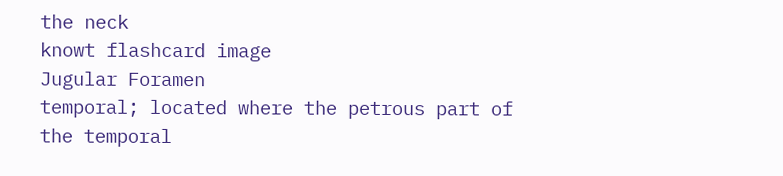the neck
knowt flashcard image
Jugular Foramen
temporal; located where the petrous part of the temporal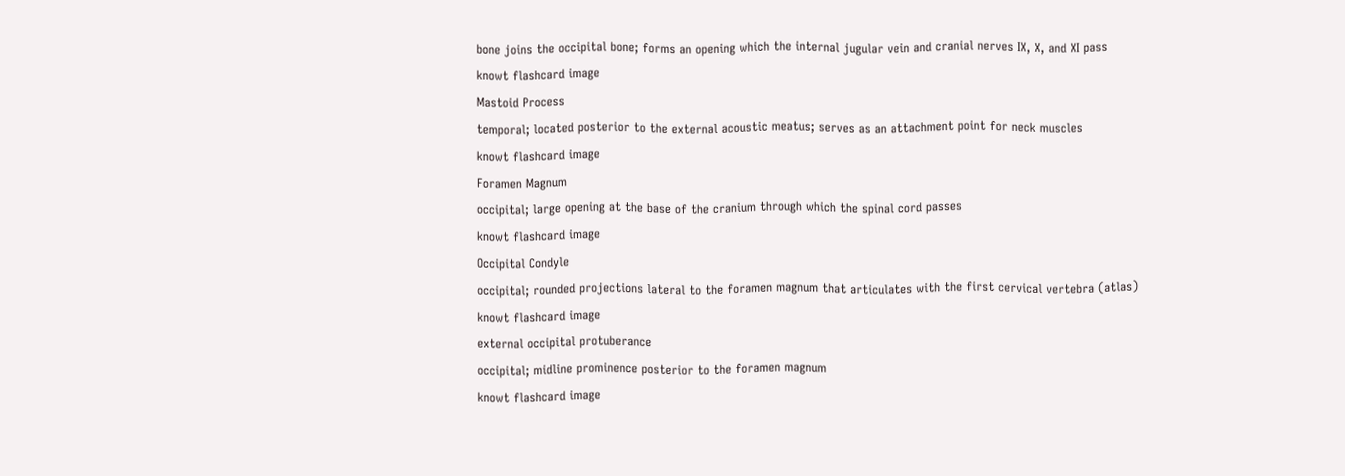bone joins the occipital bone; forms an opening which the internal jugular vein and cranial nerves IX, X, and XI pass
knowt flashcard image
Mastoid Process
temporal; located posterior to the external acoustic meatus; serves as an attachment point for neck muscles
knowt flashcard image
Foramen Magnum
occipital; large opening at the base of the cranium through which the spinal cord passes
knowt flashcard image
Occipital Condyle
occipital; rounded projections lateral to the foramen magnum that articulates with the first cervical vertebra (atlas)
knowt flashcard image
external occipital protuberance
occipital; midline prominence posterior to the foramen magnum
knowt flashcard image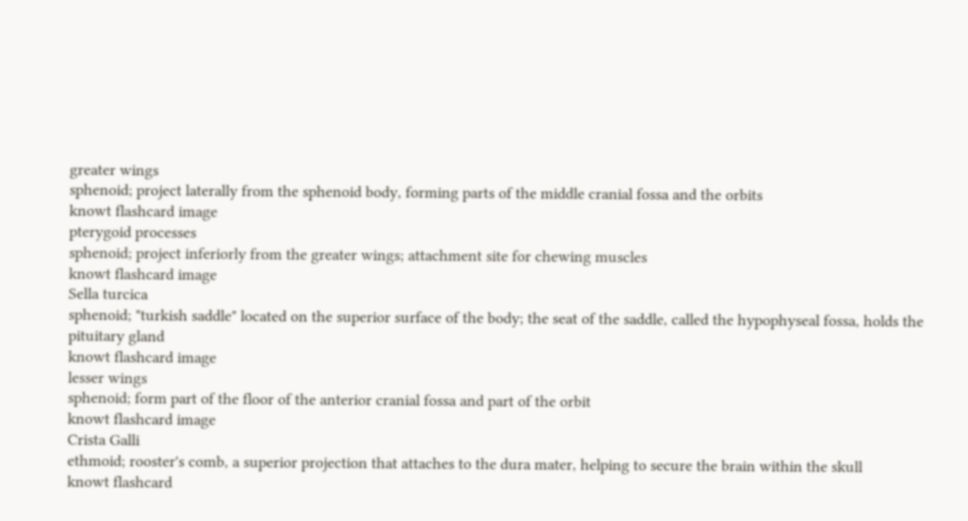greater wings
sphenoid; project laterally from the sphenoid body, forming parts of the middle cranial fossa and the orbits
knowt flashcard image
pterygoid processes
sphenoid; project inferiorly from the greater wings; attachment site for chewing muscles
knowt flashcard image
Sella turcica
sphenoid; "turkish saddle" located on the superior surface of the body; the seat of the saddle, called the hypophyseal fossa, holds the pituitary gland
knowt flashcard image
lesser wings
sphenoid; form part of the floor of the anterior cranial fossa and part of the orbit
knowt flashcard image
Crista Galli
ethmoid; rooster's comb, a superior projection that attaches to the dura mater, helping to secure the brain within the skull
knowt flashcard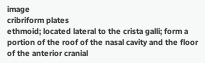image
cribriform plates
ethmoid; located lateral to the crista galli; form a portion of the roof of the nasal cavity and the floor of the anterior cranial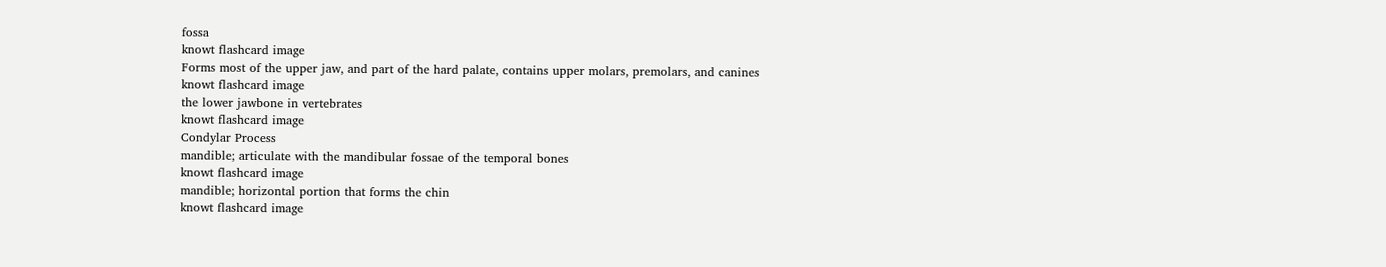fossa
knowt flashcard image
Forms most of the upper jaw, and part of the hard palate, contains upper molars, premolars, and canines
knowt flashcard image
the lower jawbone in vertebrates
knowt flashcard image
Condylar Process
mandible; articulate with the mandibular fossae of the temporal bones
knowt flashcard image
mandible; horizontal portion that forms the chin
knowt flashcard image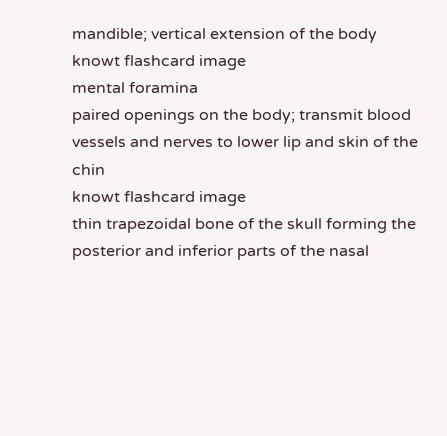mandible; vertical extension of the body
knowt flashcard image
mental foramina
paired openings on the body; transmit blood vessels and nerves to lower lip and skin of the chin
knowt flashcard image
thin trapezoidal bone of the skull forming the posterior and inferior parts of the nasal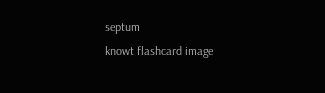septum
knowt flashcard image